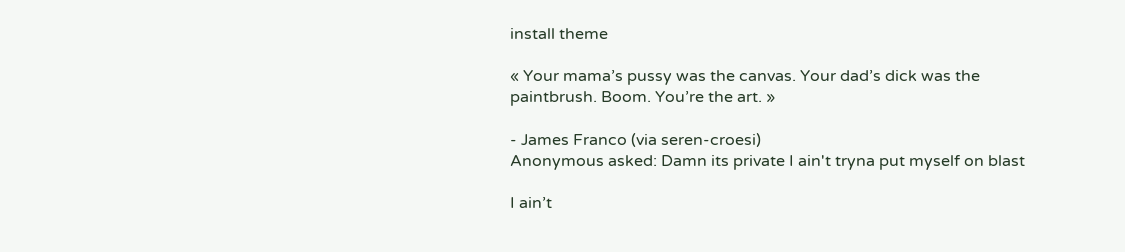install theme

« Your mama’s pussy was the canvas. Your dad’s dick was the paintbrush. Boom. You’re the art. »

- James Franco (via seren-croesi)
Anonymous asked: Damn its private I ain't tryna put myself on blast

I ain’t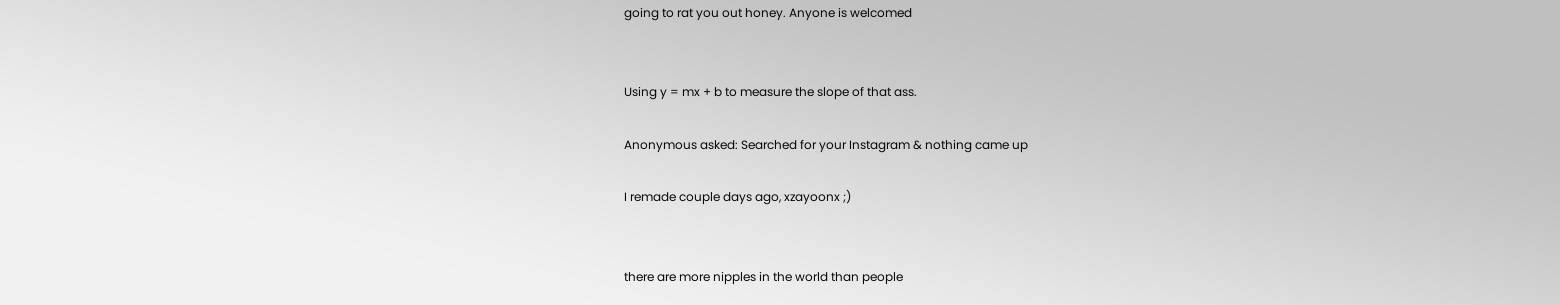going to rat you out honey. Anyone is welcomed


Using y = mx + b to measure the slope of that ass.

Anonymous asked: Searched for your Instagram & nothing came up

I remade couple days ago, xzayoonx ;)


there are more nipples in the world than people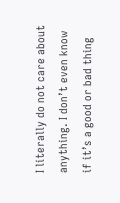I literally do not care about anything. I don’t even know if it’s a good or bad thing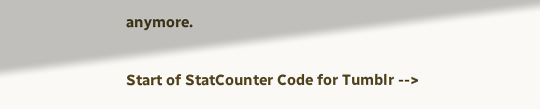anymore.

Start of StatCounter Code for Tumblr -->